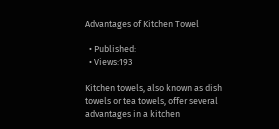Advantages of Kitchen Towel

  • Published:
  • Views:193

Kitchen towels, also known as dish towels or tea towels, offer several advantages in a kitchen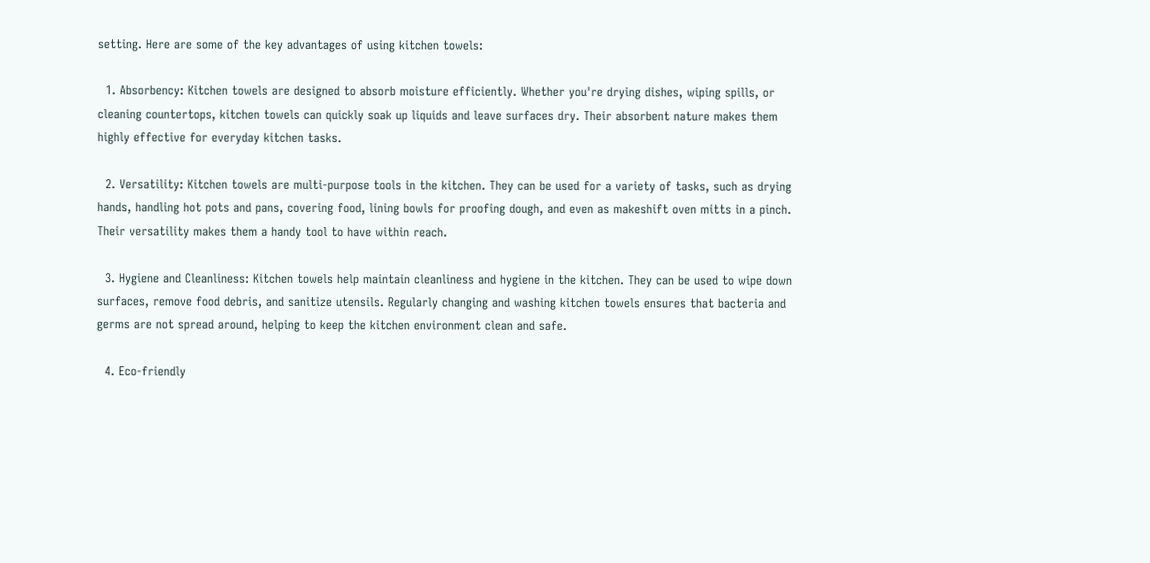setting. Here are some of the key advantages of using kitchen towels:

  1. Absorbency: Kitchen towels are designed to absorb moisture efficiently. Whether you're drying dishes, wiping spills, or cleaning countertops, kitchen towels can quickly soak up liquids and leave surfaces dry. Their absorbent nature makes them highly effective for everyday kitchen tasks.

  2. Versatility: Kitchen towels are multi-purpose tools in the kitchen. They can be used for a variety of tasks, such as drying hands, handling hot pots and pans, covering food, lining bowls for proofing dough, and even as makeshift oven mitts in a pinch. Their versatility makes them a handy tool to have within reach.

  3. Hygiene and Cleanliness: Kitchen towels help maintain cleanliness and hygiene in the kitchen. They can be used to wipe down surfaces, remove food debris, and sanitize utensils. Regularly changing and washing kitchen towels ensures that bacteria and germs are not spread around, helping to keep the kitchen environment clean and safe.

  4. Eco-friendly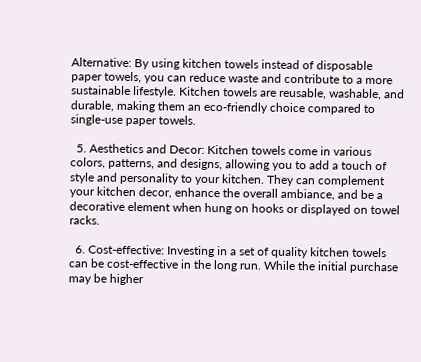Alternative: By using kitchen towels instead of disposable paper towels, you can reduce waste and contribute to a more sustainable lifestyle. Kitchen towels are reusable, washable, and durable, making them an eco-friendly choice compared to single-use paper towels.

  5. Aesthetics and Decor: Kitchen towels come in various colors, patterns, and designs, allowing you to add a touch of style and personality to your kitchen. They can complement your kitchen decor, enhance the overall ambiance, and be a decorative element when hung on hooks or displayed on towel racks.

  6. Cost-effective: Investing in a set of quality kitchen towels can be cost-effective in the long run. While the initial purchase may be higher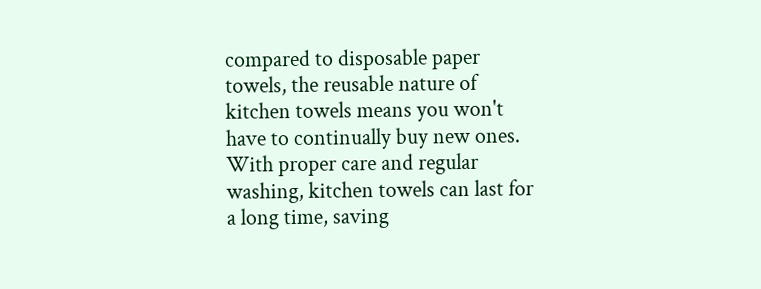compared to disposable paper towels, the reusable nature of kitchen towels means you won't have to continually buy new ones. With proper care and regular washing, kitchen towels can last for a long time, saving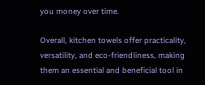you money over time.

Overall, kitchen towels offer practicality, versatility, and eco-friendliness, making them an essential and beneficial tool in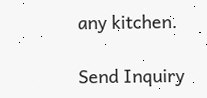any kitchen.

Send Inquiry